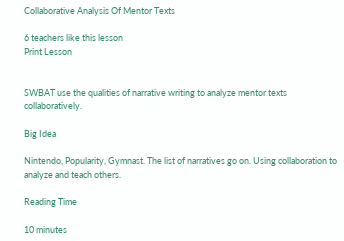Collaborative Analysis Of Mentor Texts

6 teachers like this lesson
Print Lesson


SWBAT use the qualities of narrative writing to analyze mentor texts collaboratively.

Big Idea

Nintendo, Popularity, Gymnast. The list of narratives go on. Using collaboration to analyze and teach others.

Reading Time

10 minutes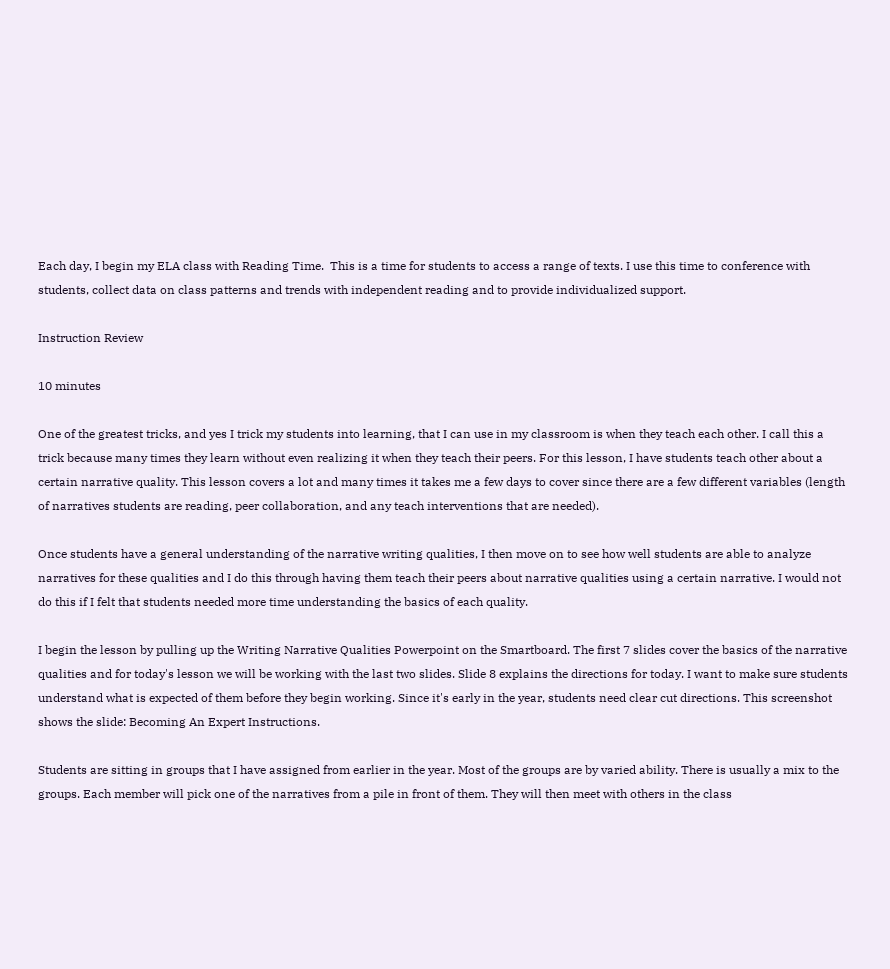Each day, I begin my ELA class with Reading Time.  This is a time for students to access a range of texts. I use this time to conference with students, collect data on class patterns and trends with independent reading and to provide individualized support.

Instruction Review

10 minutes

One of the greatest tricks, and yes I trick my students into learning, that I can use in my classroom is when they teach each other. I call this a trick because many times they learn without even realizing it when they teach their peers. For this lesson, I have students teach other about a certain narrative quality. This lesson covers a lot and many times it takes me a few days to cover since there are a few different variables (length of narratives students are reading, peer collaboration, and any teach interventions that are needed).

Once students have a general understanding of the narrative writing qualities, I then move on to see how well students are able to analyze narratives for these qualities and I do this through having them teach their peers about narrative qualities using a certain narrative. I would not do this if I felt that students needed more time understanding the basics of each quality.

I begin the lesson by pulling up the Writing Narrative Qualities Powerpoint on the Smartboard. The first 7 slides cover the basics of the narrative qualities and for today's lesson we will be working with the last two slides. Slide 8 explains the directions for today. I want to make sure students understand what is expected of them before they begin working. Since it's early in the year, students need clear cut directions. This screenshot shows the slide: Becoming An Expert Instructions.

Students are sitting in groups that I have assigned from earlier in the year. Most of the groups are by varied ability. There is usually a mix to the groups. Each member will pick one of the narratives from a pile in front of them. They will then meet with others in the class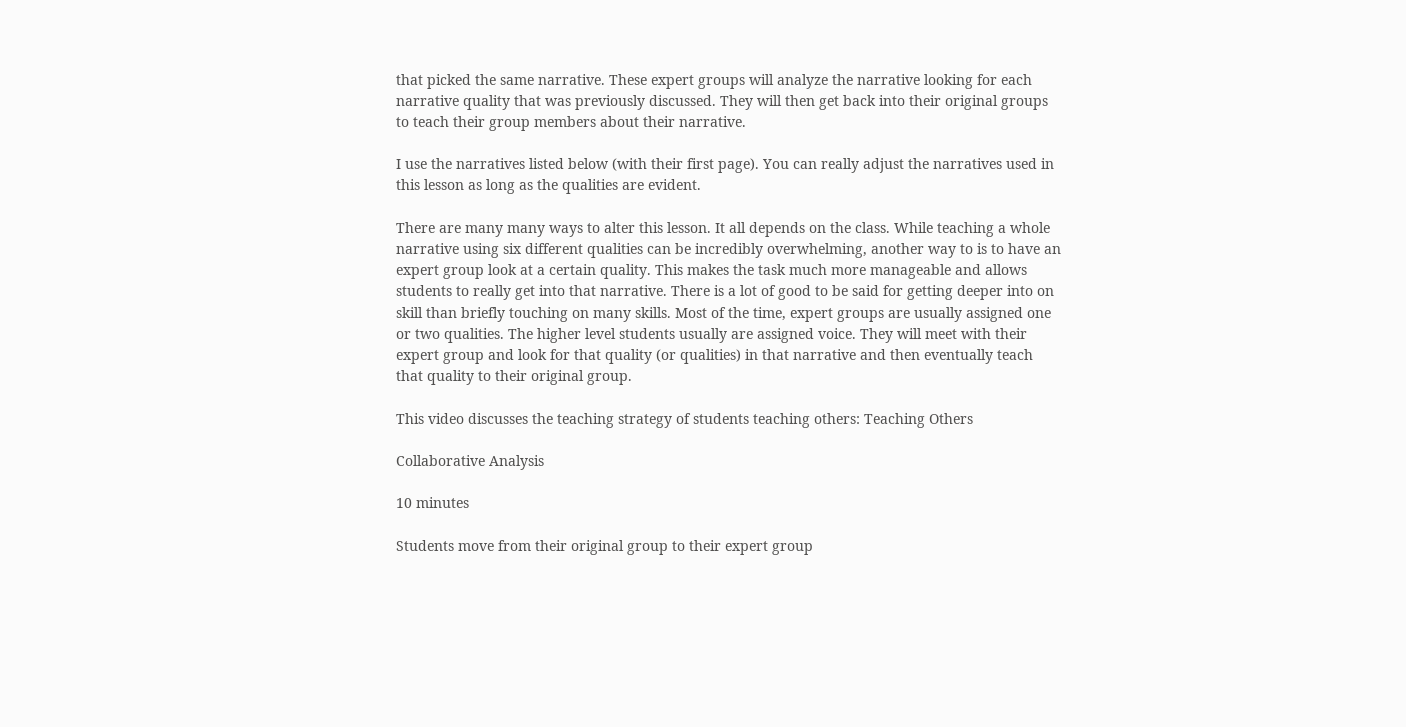that picked the same narrative. These expert groups will analyze the narrative looking for each narrative quality that was previously discussed. They will then get back into their original groups to teach their group members about their narrative.

I use the narratives listed below (with their first page). You can really adjust the narratives used in this lesson as long as the qualities are evident.

There are many many ways to alter this lesson. It all depends on the class. While teaching a whole narrative using six different qualities can be incredibly overwhelming, another way to is to have an expert group look at a certain quality. This makes the task much more manageable and allows students to really get into that narrative. There is a lot of good to be said for getting deeper into on skill than briefly touching on many skills. Most of the time, expert groups are usually assigned one or two qualities. The higher level students usually are assigned voice. They will meet with their expert group and look for that quality (or qualities) in that narrative and then eventually teach that quality to their original group.

This video discusses the teaching strategy of students teaching others: Teaching Others

Collaborative Analysis

10 minutes

Students move from their original group to their expert group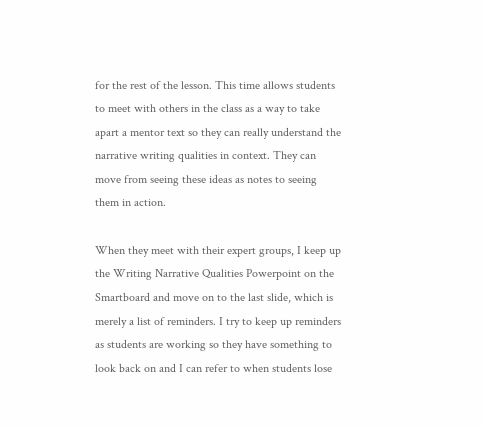for the rest of the lesson. This time allows students to meet with others in the class as a way to take apart a mentor text so they can really understand the narrative writing qualities in context. They can move from seeing these ideas as notes to seeing them in action.

When they meet with their expert groups, I keep up the Writing Narrative Qualities Powerpoint on the Smartboard and move on to the last slide, which is merely a list of reminders. I try to keep up reminders as students are working so they have something to look back on and I can refer to when students lose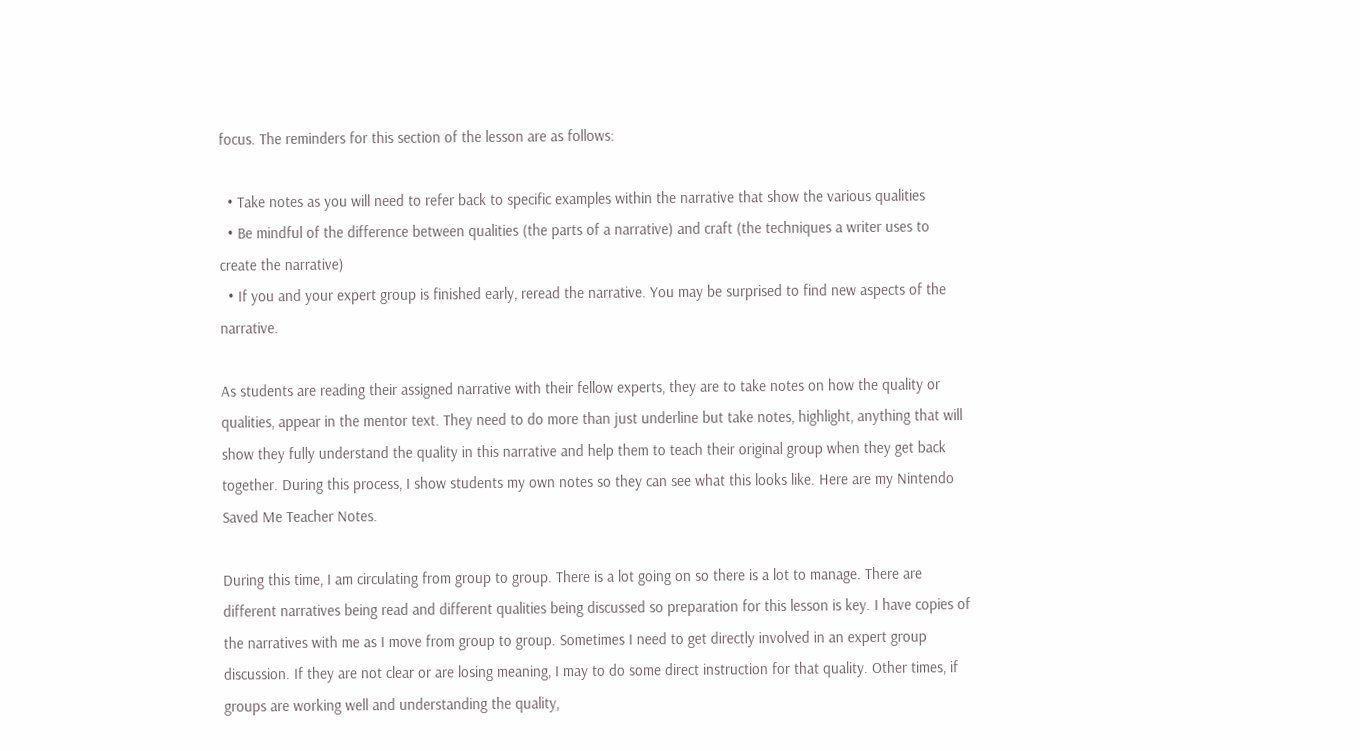focus. The reminders for this section of the lesson are as follows:

  • Take notes as you will need to refer back to specific examples within the narrative that show the various qualities
  • Be mindful of the difference between qualities (the parts of a narrative) and craft (the techniques a writer uses to create the narrative)
  • If you and your expert group is finished early, reread the narrative. You may be surprised to find new aspects of the narrative.

As students are reading their assigned narrative with their fellow experts, they are to take notes on how the quality or qualities, appear in the mentor text. They need to do more than just underline but take notes, highlight, anything that will show they fully understand the quality in this narrative and help them to teach their original group when they get back together. During this process, I show students my own notes so they can see what this looks like. Here are my Nintendo Saved Me Teacher Notes.

During this time, I am circulating from group to group. There is a lot going on so there is a lot to manage. There are different narratives being read and different qualities being discussed so preparation for this lesson is key. I have copies of the narratives with me as I move from group to group. Sometimes I need to get directly involved in an expert group discussion. If they are not clear or are losing meaning, I may to do some direct instruction for that quality. Other times, if groups are working well and understanding the quality,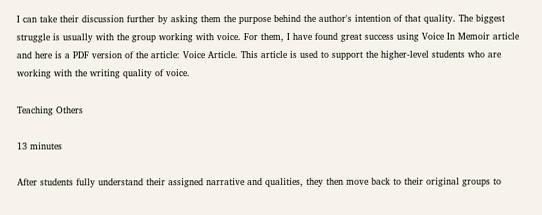I can take their discussion further by asking them the purpose behind the author's intention of that quality. The biggest struggle is usually with the group working with voice. For them, I have found great success using Voice In Memoir article and here is a PDF version of the article: Voice Article. This article is used to support the higher-level students who are working with the writing quality of voice.

Teaching Others

13 minutes

After students fully understand their assigned narrative and qualities, they then move back to their original groups to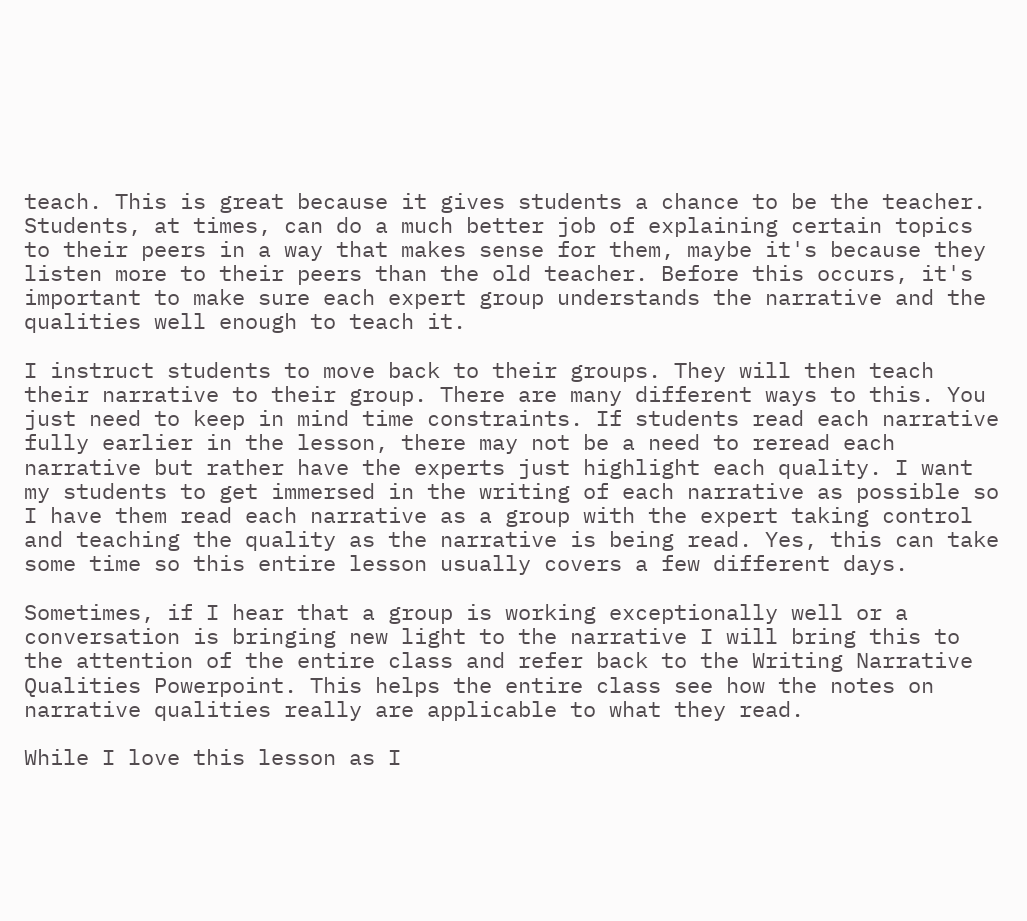teach. This is great because it gives students a chance to be the teacher. Students, at times, can do a much better job of explaining certain topics to their peers in a way that makes sense for them, maybe it's because they listen more to their peers than the old teacher. Before this occurs, it's important to make sure each expert group understands the narrative and the qualities well enough to teach it.

I instruct students to move back to their groups. They will then teach their narrative to their group. There are many different ways to this. You just need to keep in mind time constraints. If students read each narrative fully earlier in the lesson, there may not be a need to reread each narrative but rather have the experts just highlight each quality. I want my students to get immersed in the writing of each narrative as possible so I have them read each narrative as a group with the expert taking control and teaching the quality as the narrative is being read. Yes, this can take some time so this entire lesson usually covers a few different days.

Sometimes, if I hear that a group is working exceptionally well or a conversation is bringing new light to the narrative I will bring this to the attention of the entire class and refer back to the Writing Narrative Qualities Powerpoint. This helps the entire class see how the notes on narrative qualities really are applicable to what they read.

While I love this lesson as I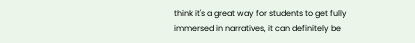think it's a great way for students to get fully immersed in narratives, it can definitely be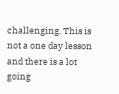challenging. This is not a one day lesson and there is a lot going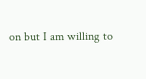on but I am willing to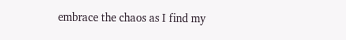embrace the chaos as I find my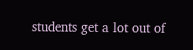students get a lot out of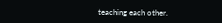teaching each other.